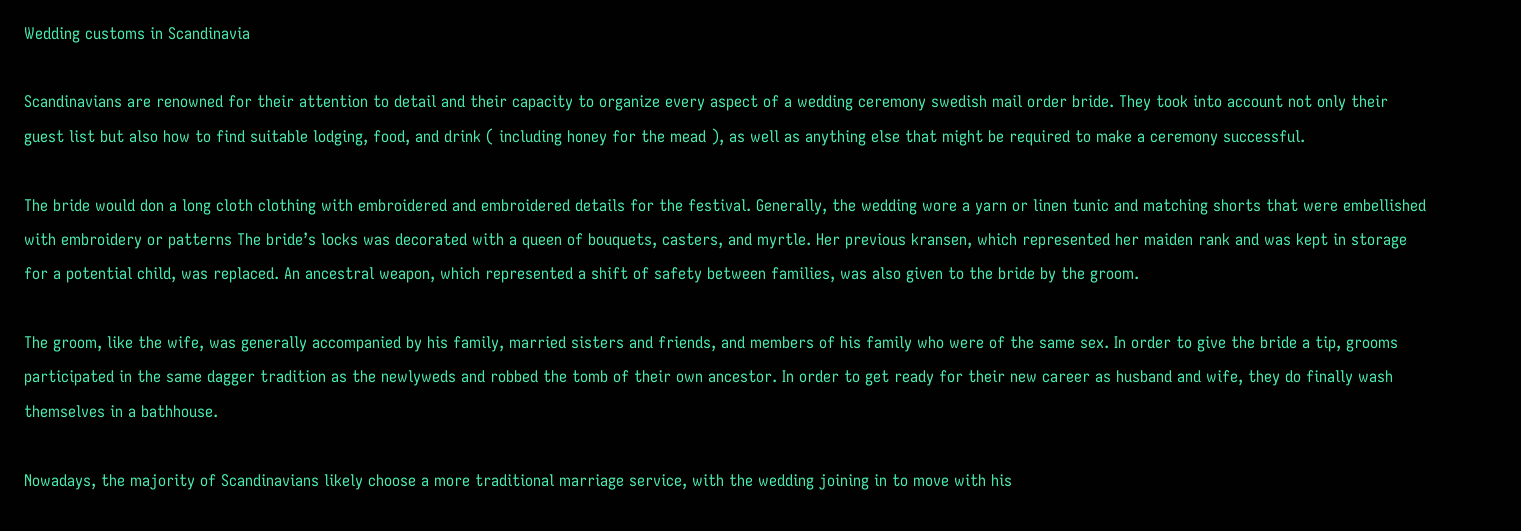Wedding customs in Scandinavia

Scandinavians are renowned for their attention to detail and their capacity to organize every aspect of a wedding ceremony swedish mail order bride. They took into account not only their guest list but also how to find suitable lodging, food, and drink ( including honey for the mead ), as well as anything else that might be required to make a ceremony successful.

The bride would don a long cloth clothing with embroidered and embroidered details for the festival. Generally, the wedding wore a yarn or linen tunic and matching shorts that were embellished with embroidery or patterns The bride’s locks was decorated with a queen of bouquets, casters, and myrtle. Her previous kransen, which represented her maiden rank and was kept in storage for a potential child, was replaced. An ancestral weapon, which represented a shift of safety between families, was also given to the bride by the groom.

The groom, like the wife, was generally accompanied by his family, married sisters and friends, and members of his family who were of the same sex. In order to give the bride a tip, grooms participated in the same dagger tradition as the newlyweds and robbed the tomb of their own ancestor. In order to get ready for their new career as husband and wife, they do finally wash themselves in a bathhouse.

Nowadays, the majority of Scandinavians likely choose a more traditional marriage service, with the wedding joining in to move with his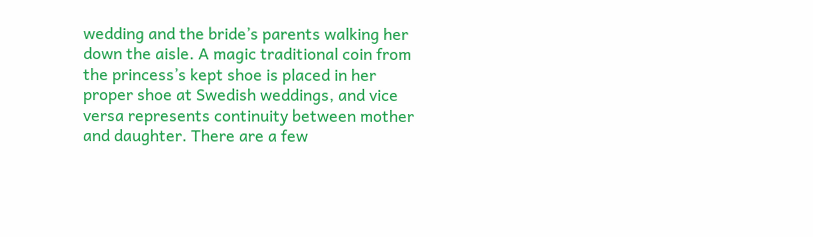wedding and the bride’s parents walking her down the aisle. A magic traditional coin from the princess’s kept shoe is placed in her proper shoe at Swedish weddings, and vice versa represents continuity between mother and daughter. There are a few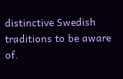distinctive Swedish traditions to be aware of.